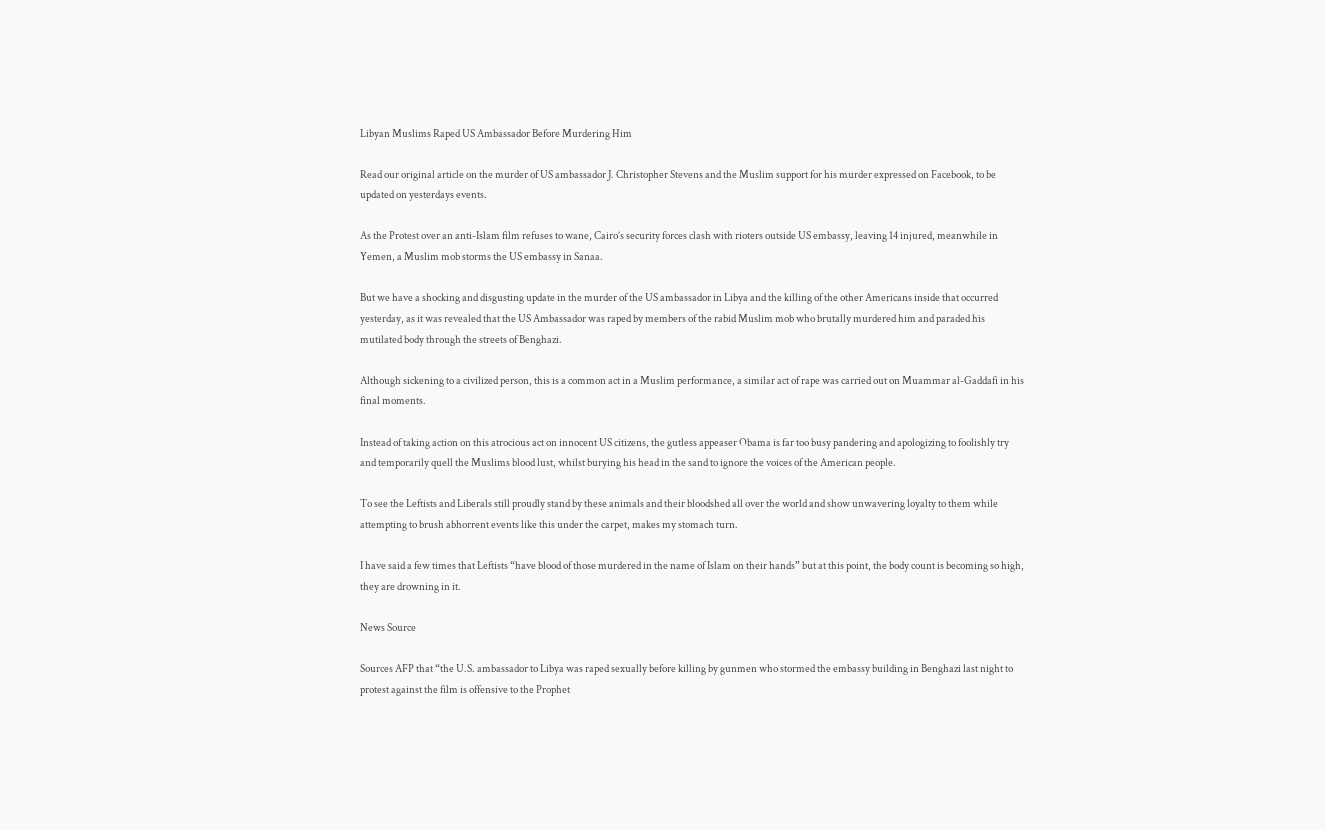Libyan Muslims Raped US Ambassador Before Murdering Him

Read our original article on the murder of US ambassador J. Christopher Stevens and the Muslim support for his murder expressed on Facebook, to be updated on yesterdays events.

As the Protest over an anti-Islam film refuses to wane, Cairo’s security forces clash with rioters outside US embassy, leaving 14 injured, meanwhile in Yemen, a Muslim mob storms the US embassy in Sanaa.

But we have a shocking and disgusting update in the murder of the US ambassador in Libya and the killing of the other Americans inside that occurred yesterday, as it was revealed that the US Ambassador was raped by members of the rabid Muslim mob who brutally murdered him and paraded his mutilated body through the streets of Benghazi.

Although sickening to a civilized person, this is a common act in a Muslim performance, a similar act of rape was carried out on Muammar al-Gaddafi in his final moments.

Instead of taking action on this atrocious act on innocent US citizens, the gutless appeaser Obama is far too busy pandering and apologizing to foolishly try and temporarily quell the Muslims blood lust, whilst burying his head in the sand to ignore the voices of the American people.

To see the Leftists and Liberals still proudly stand by these animals and their bloodshed all over the world and show unwavering loyalty to them while attempting to brush abhorrent events like this under the carpet, makes my stomach turn.

I have said a few times that Leftists “have blood of those murdered in the name of Islam on their hands” but at this point, the body count is becoming so high, they are drowning in it.

News Source

Sources AFP that “the U.S. ambassador to Libya was raped sexually before killing by gunmen who stormed the embassy building in Benghazi last night to protest against the film is offensive to the Prophet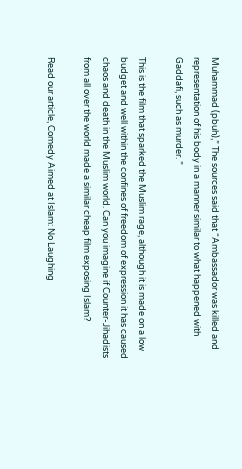Muhammad (pbuh),” The sources said that “Ambassador was killed and representation of his body in a manner similar to what happened with Gaddafi, such as murder. ”

This is the film that sparked the Muslim rage, although it is made on a low budget and well within the confines of freedom of expression it has caused chaos and death in the Muslim world. Can you imagine if Counter-Jihadists from all over the world made a similar cheap film exposing Islam?

Read our article, Comedy Aimed at Islam: No Laughing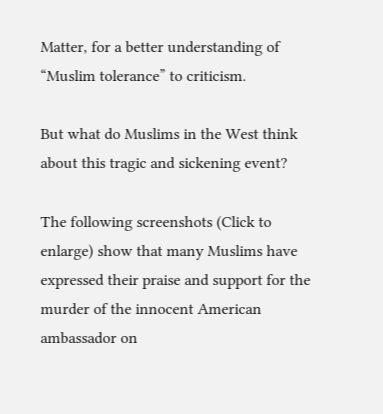Matter, for a better understanding of “Muslim tolerance” to criticism.

But what do Muslims in the West think about this tragic and sickening event?

The following screenshots (Click to enlarge) show that many Muslims have expressed their praise and support for the murder of the innocent American ambassador on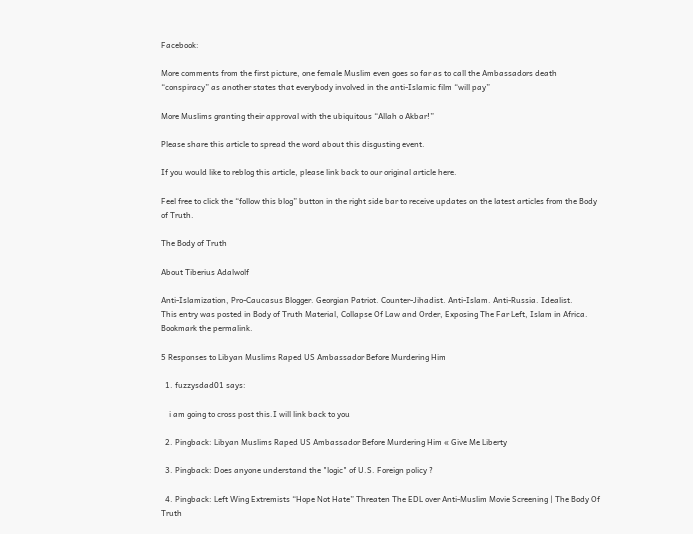Facebook:

More comments from the first picture, one female Muslim even goes so far as to call the Ambassadors death “conspiracy” as another states that everybody involved in the anti-Islamic film “will pay”

More Muslims granting their approval with the ubiquitous “Allah o Akbar!”

Please share this article to spread the word about this disgusting event.

If you would like to reblog this article, please link back to our original article here.

Feel free to click the “follow this blog” button in the right side bar to receive updates on the latest articles from the Body of Truth.

The Body of Truth

About Tiberius Adalwolf

Anti-Islamization, Pro-Caucasus Blogger. Georgian Patriot. Counter-Jihadist. Anti-Islam. Anti-Russia. Idealist.
This entry was posted in Body of Truth Material, Collapse Of Law and Order, Exposing The Far Left, Islam in Africa. Bookmark the permalink.

5 Responses to Libyan Muslims Raped US Ambassador Before Murdering Him

  1. fuzzysdad01 says:

    i am going to cross post this.I will link back to you

  2. Pingback: Libyan Muslims Raped US Ambassador Before Murdering Him « Give Me Liberty

  3. Pingback: Does anyone understand the "logic" of U.S. Foreign policy ?

  4. Pingback: Left Wing Extremists “Hope Not Hate” Threaten The EDL over Anti-Muslim Movie Screening | The Body Of Truth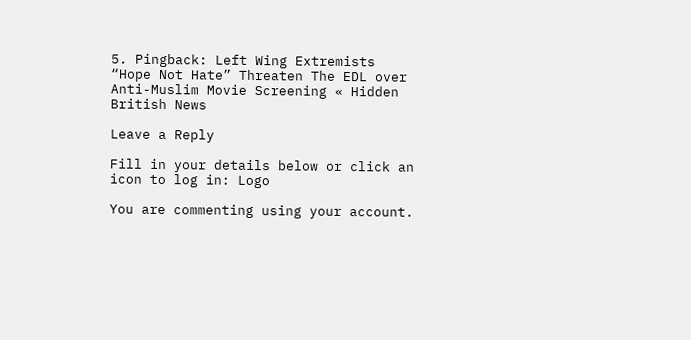5. Pingback: Left Wing Extremists “Hope Not Hate” Threaten The EDL over Anti-Muslim Movie Screening « Hidden British News

Leave a Reply

Fill in your details below or click an icon to log in: Logo

You are commenting using your account.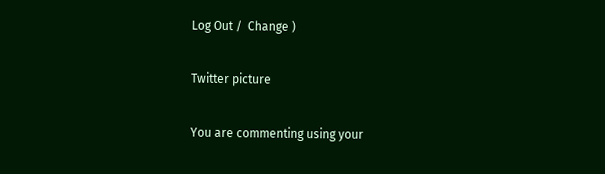Log Out /  Change )

Twitter picture

You are commenting using your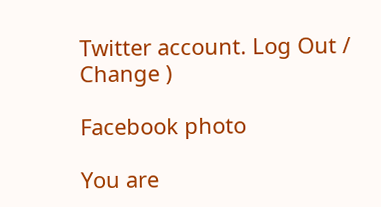Twitter account. Log Out /  Change )

Facebook photo

You are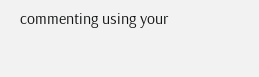commenting using your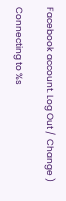Facebook account. Log Out /  Change )

Connecting to %s